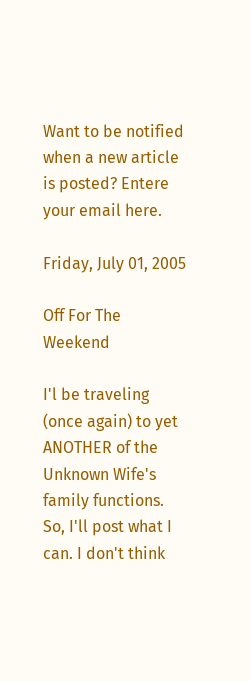Want to be notified when a new article is posted? Entere your email here.

Friday, July 01, 2005

Off For The Weekend

I'l be traveling (once again) to yet ANOTHER of the Unknown Wife's family functions. So, I'll post what I can. I don't think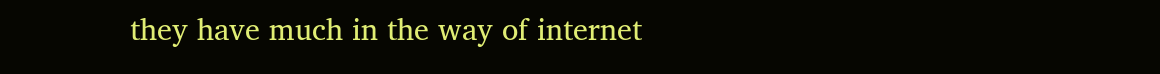they have much in the way of internet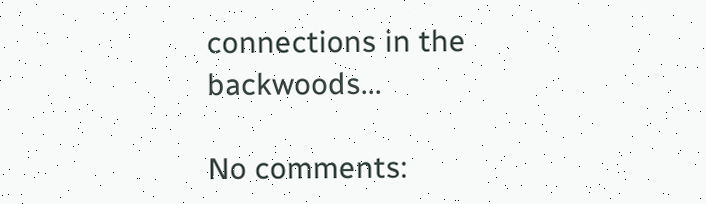connections in the backwoods...

No comments: